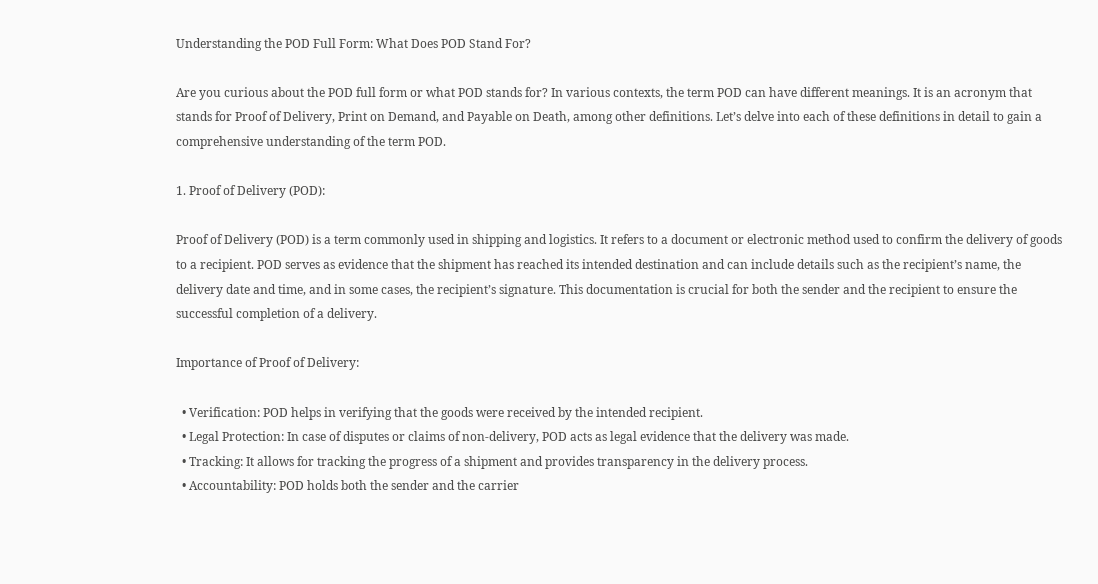Understanding the POD Full Form: What Does POD Stand For?

Are you curious about the POD full form or what POD stands for? In various contexts, the term POD can have different meanings. It is an acronym that stands for Proof of Delivery, Print on Demand, and Payable on Death, among other definitions. Let’s delve into each of these definitions in detail to gain a comprehensive understanding of the term POD.

1. Proof of Delivery (POD):

Proof of Delivery (POD) is a term commonly used in shipping and logistics. It refers to a document or electronic method used to confirm the delivery of goods to a recipient. POD serves as evidence that the shipment has reached its intended destination and can include details such as the recipient’s name, the delivery date and time, and in some cases, the recipient’s signature. This documentation is crucial for both the sender and the recipient to ensure the successful completion of a delivery.

Importance of Proof of Delivery:

  • Verification: POD helps in verifying that the goods were received by the intended recipient.
  • Legal Protection: In case of disputes or claims of non-delivery, POD acts as legal evidence that the delivery was made.
  • Tracking: It allows for tracking the progress of a shipment and provides transparency in the delivery process.
  • Accountability: POD holds both the sender and the carrier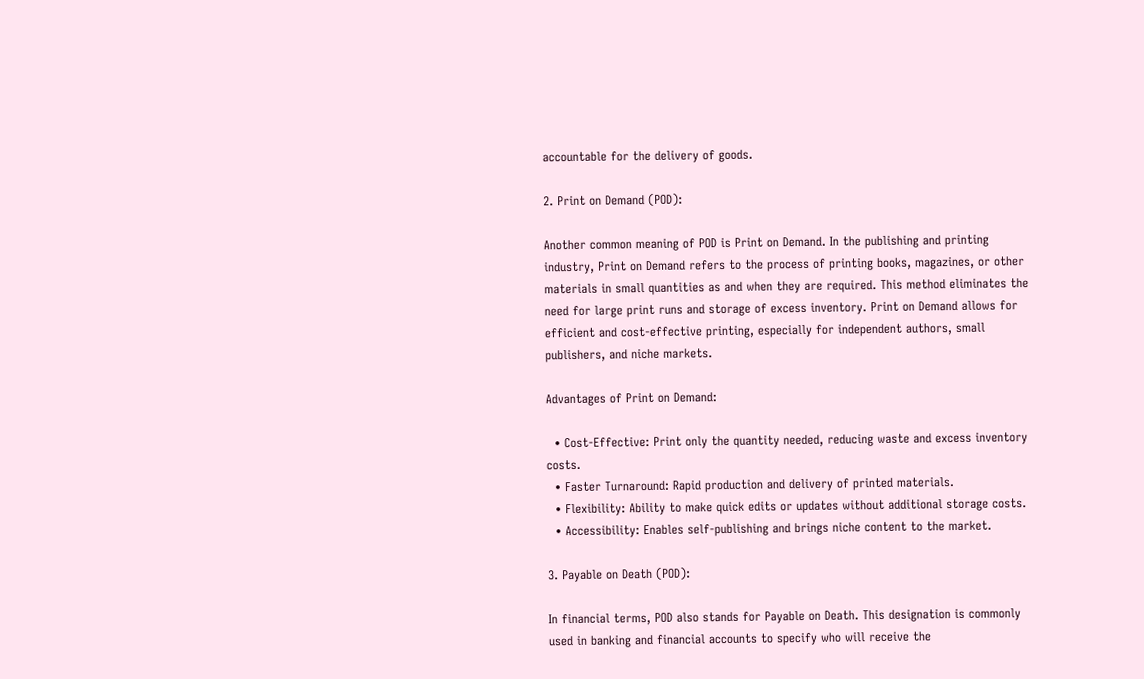accountable for the delivery of goods.

2. Print on Demand (POD):

Another common meaning of POD is Print on Demand. In the publishing and printing industry, Print on Demand refers to the process of printing books, magazines, or other materials in small quantities as and when they are required. This method eliminates the need for large print runs and storage of excess inventory. Print on Demand allows for efficient and cost-effective printing, especially for independent authors, small publishers, and niche markets.

Advantages of Print on Demand:

  • Cost-Effective: Print only the quantity needed, reducing waste and excess inventory costs.
  • Faster Turnaround: Rapid production and delivery of printed materials.
  • Flexibility: Ability to make quick edits or updates without additional storage costs.
  • Accessibility: Enables self-publishing and brings niche content to the market.

3. Payable on Death (POD):

In financial terms, POD also stands for Payable on Death. This designation is commonly used in banking and financial accounts to specify who will receive the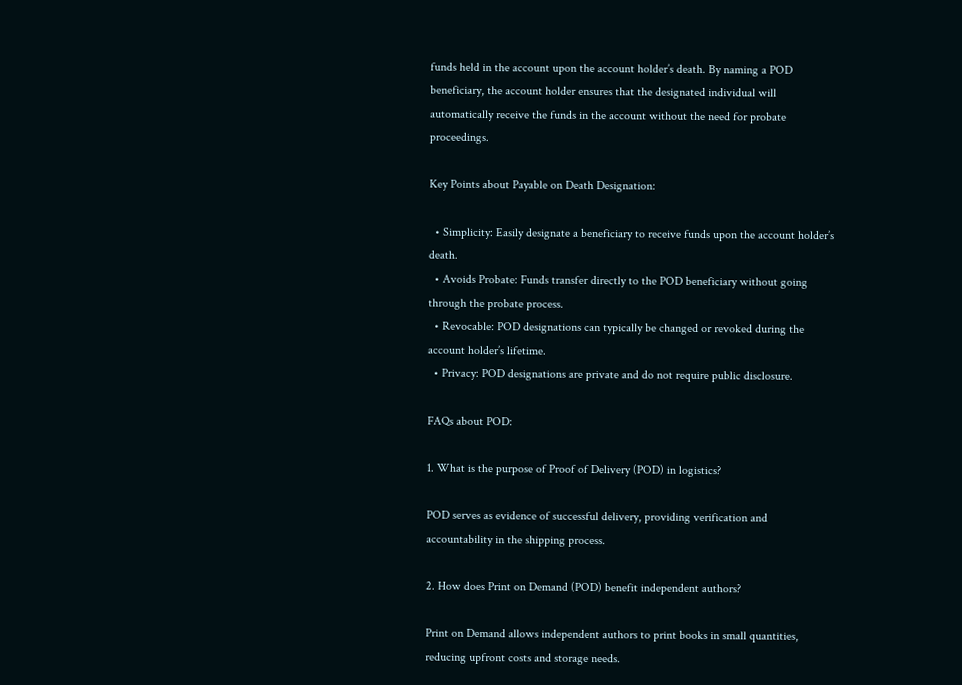funds held in the account upon the account holder’s death. By naming a POD beneficiary, the account holder ensures that the designated individual will automatically receive the funds in the account without the need for probate proceedings.

Key Points about Payable on Death Designation:

  • Simplicity: Easily designate a beneficiary to receive funds upon the account holder’s death.
  • Avoids Probate: Funds transfer directly to the POD beneficiary without going through the probate process.
  • Revocable: POD designations can typically be changed or revoked during the account holder’s lifetime.
  • Privacy: POD designations are private and do not require public disclosure.

FAQs about POD:

1. What is the purpose of Proof of Delivery (POD) in logistics?

POD serves as evidence of successful delivery, providing verification and accountability in the shipping process.

2. How does Print on Demand (POD) benefit independent authors?

Print on Demand allows independent authors to print books in small quantities, reducing upfront costs and storage needs.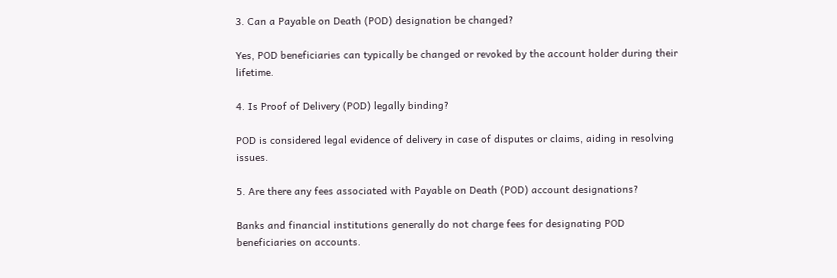3. Can a Payable on Death (POD) designation be changed?

Yes, POD beneficiaries can typically be changed or revoked by the account holder during their lifetime.

4. Is Proof of Delivery (POD) legally binding?

POD is considered legal evidence of delivery in case of disputes or claims, aiding in resolving issues.

5. Are there any fees associated with Payable on Death (POD) account designations?

Banks and financial institutions generally do not charge fees for designating POD beneficiaries on accounts.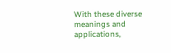With these diverse meanings and applications,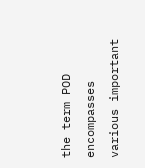the term POD encompasses various important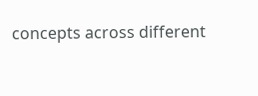concepts across different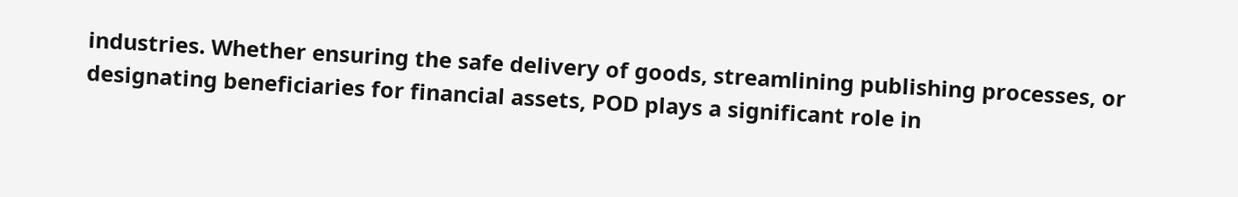industries. Whether ensuring the safe delivery of goods, streamlining publishing processes, or designating beneficiaries for financial assets, POD plays a significant role in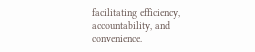facilitating efficiency, accountability, and convenience.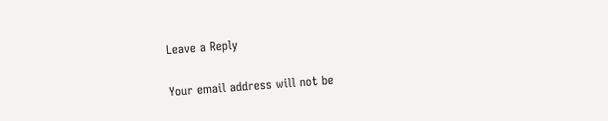Leave a Reply

Your email address will not be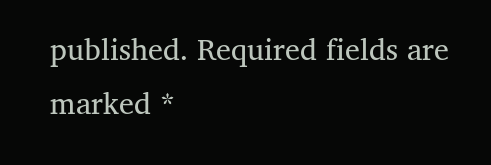published. Required fields are marked *